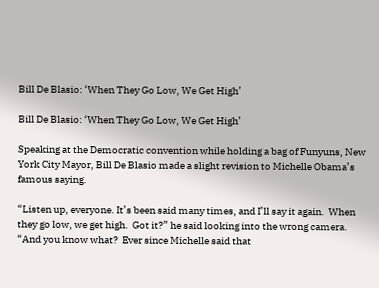Bill De Blasio: ‘When They Go Low, We Get High’

Bill De Blasio: ‘When They Go Low, We Get High’

Speaking at the Democratic convention while holding a bag of Funyuns, New York City Mayor, Bill De Blasio made a slight revision to Michelle Obama’s famous saying.

“Listen up, everyone. It’s been said many times, and I’ll say it again.  When they go low, we get high.  Got it?” he said looking into the wrong camera.  “And you know what?  Ever since Michelle said that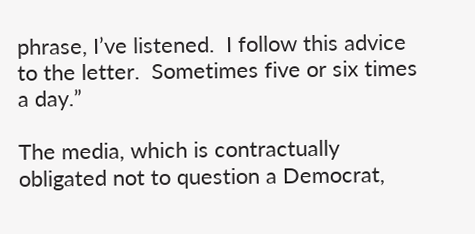phrase, I’ve listened.  I follow this advice to the letter.  Sometimes five or six times a day.”

The media, which is contractually obligated not to question a Democrat,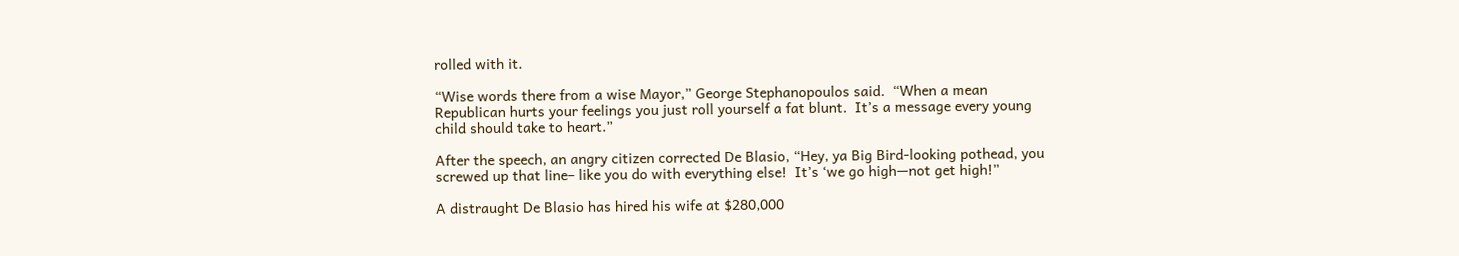rolled with it.

“Wise words there from a wise Mayor,” George Stephanopoulos said.  “When a mean Republican hurts your feelings you just roll yourself a fat blunt.  It’s a message every young child should take to heart.”

After the speech, an angry citizen corrected De Blasio, “Hey, ya Big Bird-looking pothead, you screwed up that line– like you do with everything else!  It’s ‘we go high—not get high!”

A distraught De Blasio has hired his wife at $280,000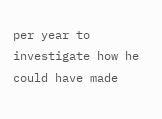per year to investigate how he could have made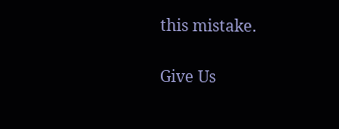this mistake.

Give Us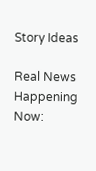Story Ideas

Real News Happening Now: